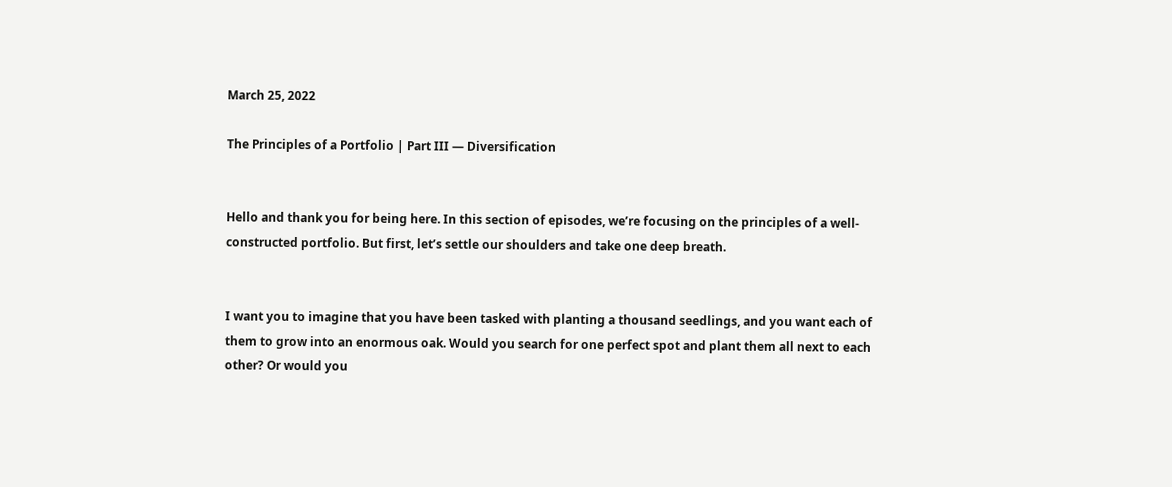March 25, 2022

The Principles of a Portfolio | Part III — Diversification


Hello and thank you for being here. In this section of episodes, we’re focusing on the principles of a well-constructed portfolio. But first, let’s settle our shoulders and take one deep breath.


I want you to imagine that you have been tasked with planting a thousand seedlings, and you want each of them to grow into an enormous oak. Would you search for one perfect spot and plant them all next to each other? Or would you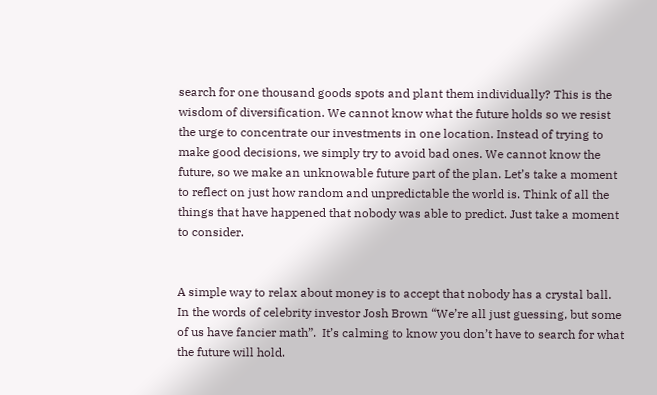search for one thousand goods spots and plant them individually? This is the wisdom of diversification. We cannot know what the future holds so we resist the urge to concentrate our investments in one location. Instead of trying to make good decisions, we simply try to avoid bad ones. We cannot know the future, so we make an unknowable future part of the plan. Let’s take a moment to reflect on just how random and unpredictable the world is. Think of all the things that have happened that nobody was able to predict. Just take a moment to consider.


A simple way to relax about money is to accept that nobody has a crystal ball. In the words of celebrity investor Josh Brown “We’re all just guessing, but some of us have fancier math”.  It’s calming to know you don’t have to search for what the future will hold.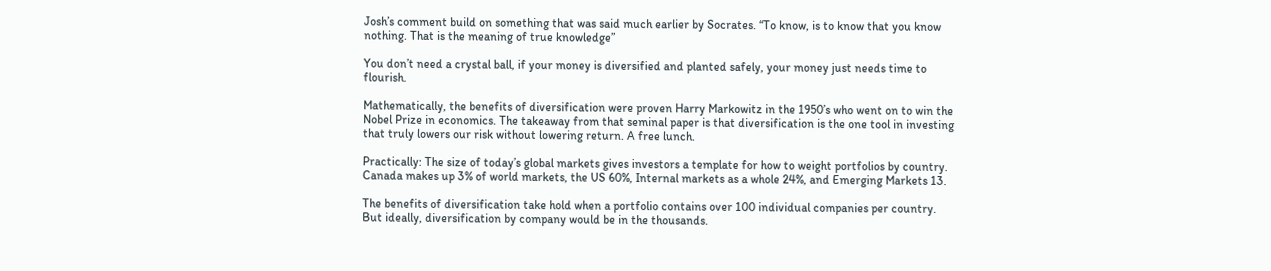Josh’s comment build on something that was said much earlier by Socrates. “To know, is to know that you know nothing. That is the meaning of true knowledge”

You don’t need a crystal ball, if your money is diversified and planted safely, your money just needs time to flourish.

Mathematically, the benefits of diversification were proven Harry Markowitz in the 1950’s who went on to win the Nobel Prize in economics. The takeaway from that seminal paper is that diversification is the one tool in investing that truly lowers our risk without lowering return. A free lunch.

Practically: The size of today’s global markets gives investors a template for how to weight portfolios by country. Canada makes up 3% of world markets, the US 60%, Internal markets as a whole 24%, and Emerging Markets 13.

The benefits of diversification take hold when a portfolio contains over 100 individual companies per country. But ideally, diversification by company would be in the thousands.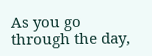As you go through the day,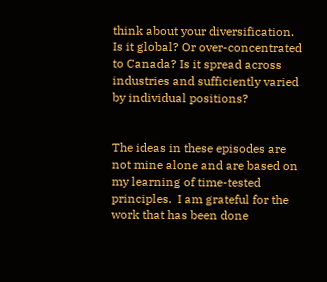think about your diversification. Is it global? Or over-concentrated to Canada? Is it spread across industries and sufficiently varied by individual positions?


The ideas in these episodes are not mine alone and are based on my learning of time-tested principles.  I am grateful for the work that has been done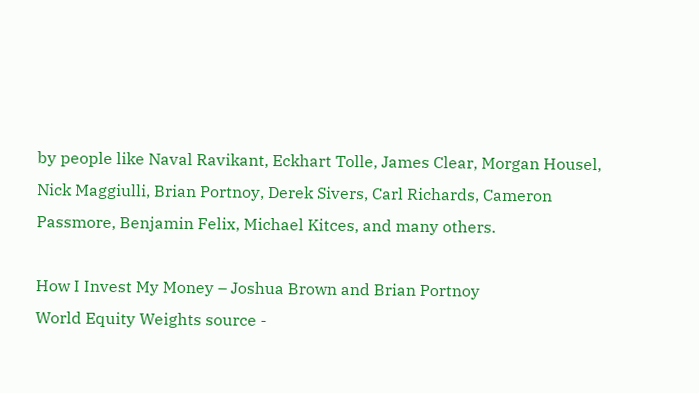by people like Naval Ravikant, Eckhart Tolle, James Clear, Morgan Housel, Nick Maggiulli, Brian Portnoy, Derek Sivers, Carl Richards, Cameron Passmore, Benjamin Felix, Michael Kitces, and many others.

How I Invest My Money – Joshua Brown and Brian Portnoy
World Equity Weights source -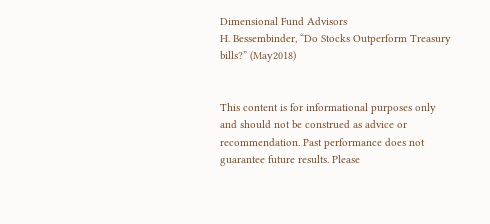Dimensional Fund Advisors
H. Bessembinder, “Do Stocks Outperform Treasury bills?” (May2018)


This content is for informational purposes only and should not be construed as advice or recommendation. Past performance does not guarantee future results. Please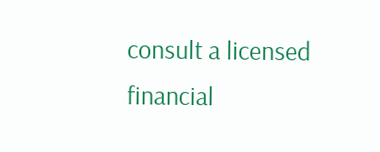consult a licensed financial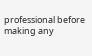professional before making any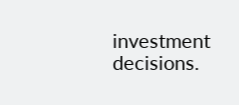investment decisions.